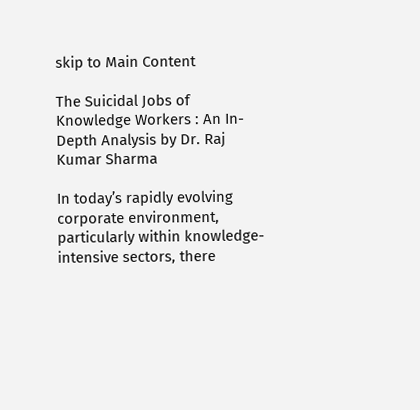skip to Main Content

The Suicidal Jobs of Knowledge Workers : An In-Depth Analysis by Dr. Raj Kumar Sharma

In today’s rapidly evolving corporate environment, particularly within knowledge-intensive sectors, there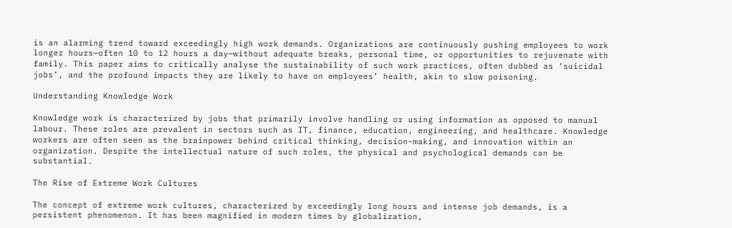is an alarming trend toward exceedingly high work demands. Organizations are continuously pushing employees to work longer hours—often 10 to 12 hours a day—without adequate breaks, personal time, or opportunities to rejuvenate with family. This paper aims to critically analyse the sustainability of such work practices, often dubbed as ‘suicidal jobs’, and the profound impacts they are likely to have on employees’ health, akin to slow poisoning.

Understanding Knowledge Work

Knowledge work is characterized by jobs that primarily involve handling or using information as opposed to manual labour. These roles are prevalent in sectors such as IT, finance, education, engineering, and healthcare. Knowledge workers are often seen as the brainpower behind critical thinking, decision-making, and innovation within an organization. Despite the intellectual nature of such roles, the physical and psychological demands can be substantial.

The Rise of Extreme Work Cultures

The concept of extreme work cultures, characterized by exceedingly long hours and intense job demands, is a persistent phenomenon. It has been magnified in modern times by globalization,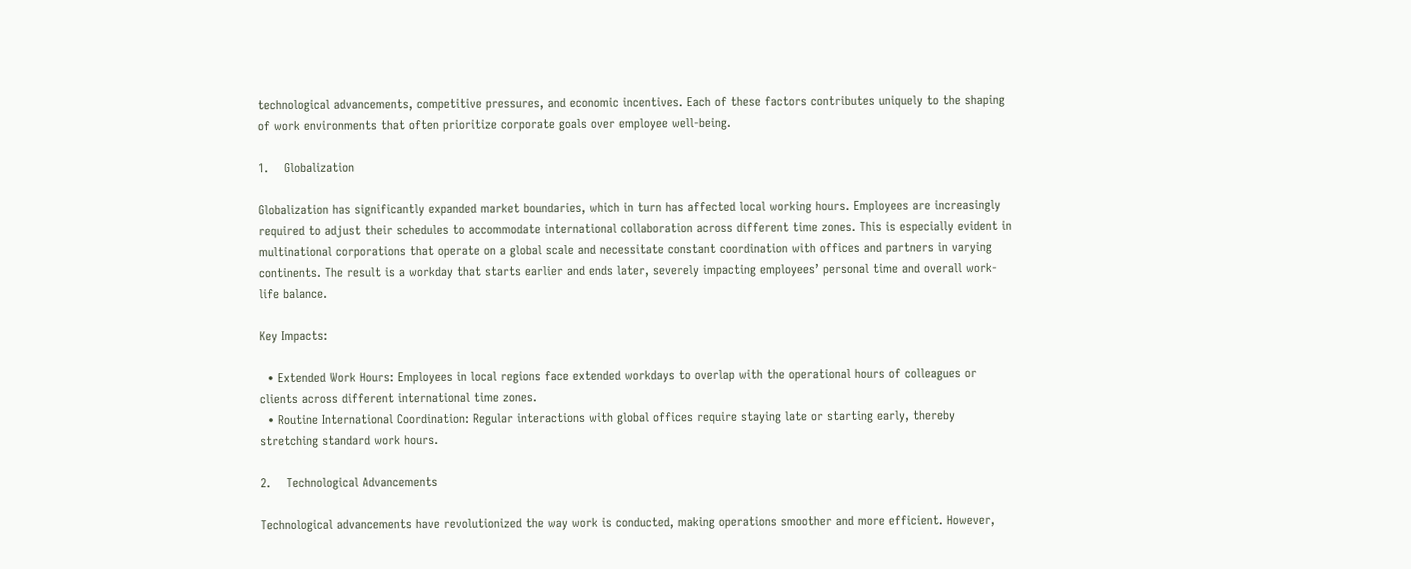technological advancements, competitive pressures, and economic incentives. Each of these factors contributes uniquely to the shaping of work environments that often prioritize corporate goals over employee well-being.

1.    Globalization

Globalization has significantly expanded market boundaries, which in turn has affected local working hours. Employees are increasingly required to adjust their schedules to accommodate international collaboration across different time zones. This is especially evident in multinational corporations that operate on a global scale and necessitate constant coordination with offices and partners in varying continents. The result is a workday that starts earlier and ends later, severely impacting employees’ personal time and overall work-life balance.

Key Impacts:

  • Extended Work Hours: Employees in local regions face extended workdays to overlap with the operational hours of colleagues or clients across different international time zones.
  • Routine International Coordination: Regular interactions with global offices require staying late or starting early, thereby stretching standard work hours.

2.    Technological Advancements

Technological advancements have revolutionized the way work is conducted, making operations smoother and more efficient. However,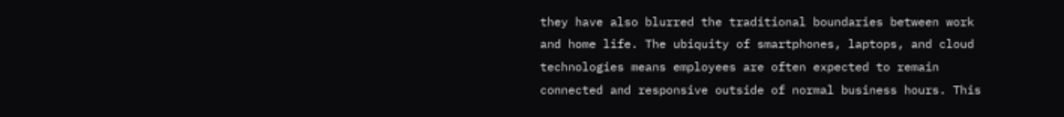they have also blurred the traditional boundaries between work and home life. The ubiquity of smartphones, laptops, and cloud technologies means employees are often expected to remain connected and responsive outside of normal business hours. This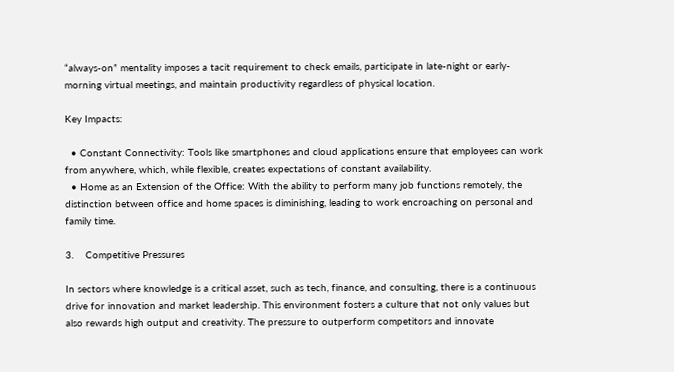“always-on” mentality imposes a tacit requirement to check emails, participate in late-night or early-morning virtual meetings, and maintain productivity regardless of physical location.

Key Impacts:

  • Constant Connectivity: Tools like smartphones and cloud applications ensure that employees can work from anywhere, which, while flexible, creates expectations of constant availability.
  • Home as an Extension of the Office: With the ability to perform many job functions remotely, the distinction between office and home spaces is diminishing, leading to work encroaching on personal and family time.

3.    Competitive Pressures

In sectors where knowledge is a critical asset, such as tech, finance, and consulting, there is a continuous drive for innovation and market leadership. This environment fosters a culture that not only values but also rewards high output and creativity. The pressure to outperform competitors and innovate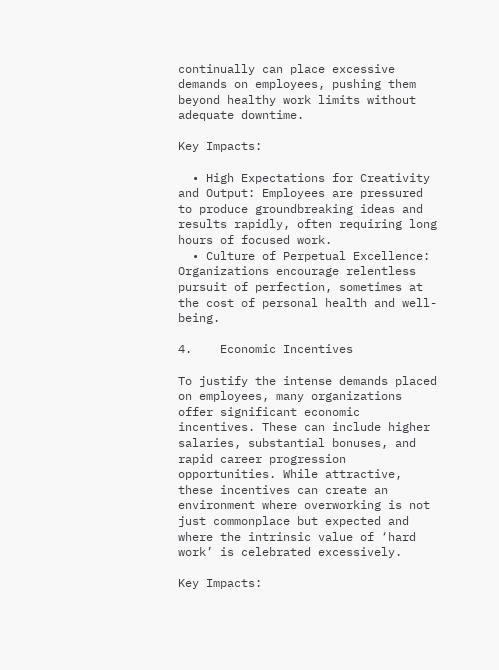continually can place excessive demands on employees, pushing them beyond healthy work limits without adequate downtime.

Key Impacts:

  • High Expectations for Creativity and Output: Employees are pressured to produce groundbreaking ideas and results rapidly, often requiring long hours of focused work.
  • Culture of Perpetual Excellence: Organizations encourage relentless pursuit of perfection, sometimes at the cost of personal health and well-being.

4.    Economic Incentives

To justify the intense demands placed on employees, many organizations offer significant economic incentives. These can include higher salaries, substantial bonuses, and rapid career progression opportunities. While attractive, these incentives can create an environment where overworking is not just commonplace but expected and where the intrinsic value of ‘hard work’ is celebrated excessively.

Key Impacts: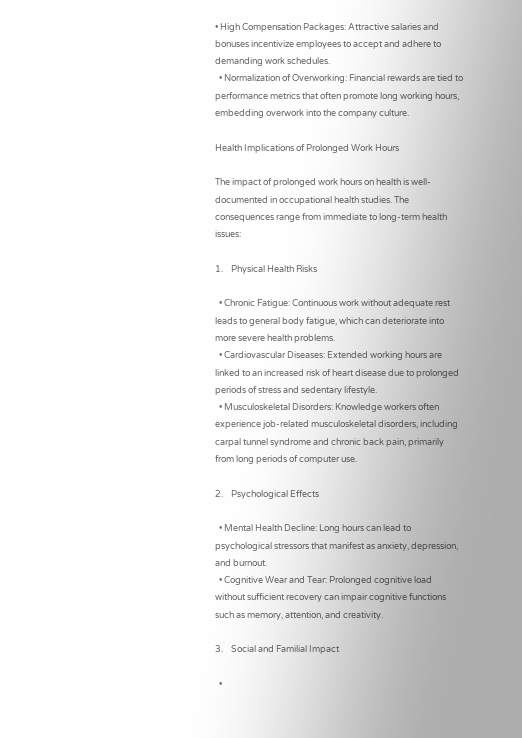• High Compensation Packages: Attractive salaries and bonuses incentivize employees to accept and adhere to demanding work schedules.
  • Normalization of Overworking: Financial rewards are tied to performance metrics that often promote long working hours, embedding overwork into the company culture.

Health Implications of Prolonged Work Hours

The impact of prolonged work hours on health is well-documented in occupational health studies. The consequences range from immediate to long-term health issues:

1.    Physical Health Risks

  • Chronic Fatigue: Continuous work without adequate rest leads to general body fatigue, which can deteriorate into more severe health problems.
  • Cardiovascular Diseases: Extended working hours are linked to an increased risk of heart disease due to prolonged periods of stress and sedentary lifestyle.
  • Musculoskeletal Disorders: Knowledge workers often experience job-related musculoskeletal disorders, including carpal tunnel syndrome and chronic back pain, primarily from long periods of computer use.

2.    Psychological Effects

  • Mental Health Decline: Long hours can lead to psychological stressors that manifest as anxiety, depression, and burnout.
  • Cognitive Wear and Tear: Prolonged cognitive load without sufficient recovery can impair cognitive functions such as memory, attention, and creativity.

3.    Social and Familial Impact

  •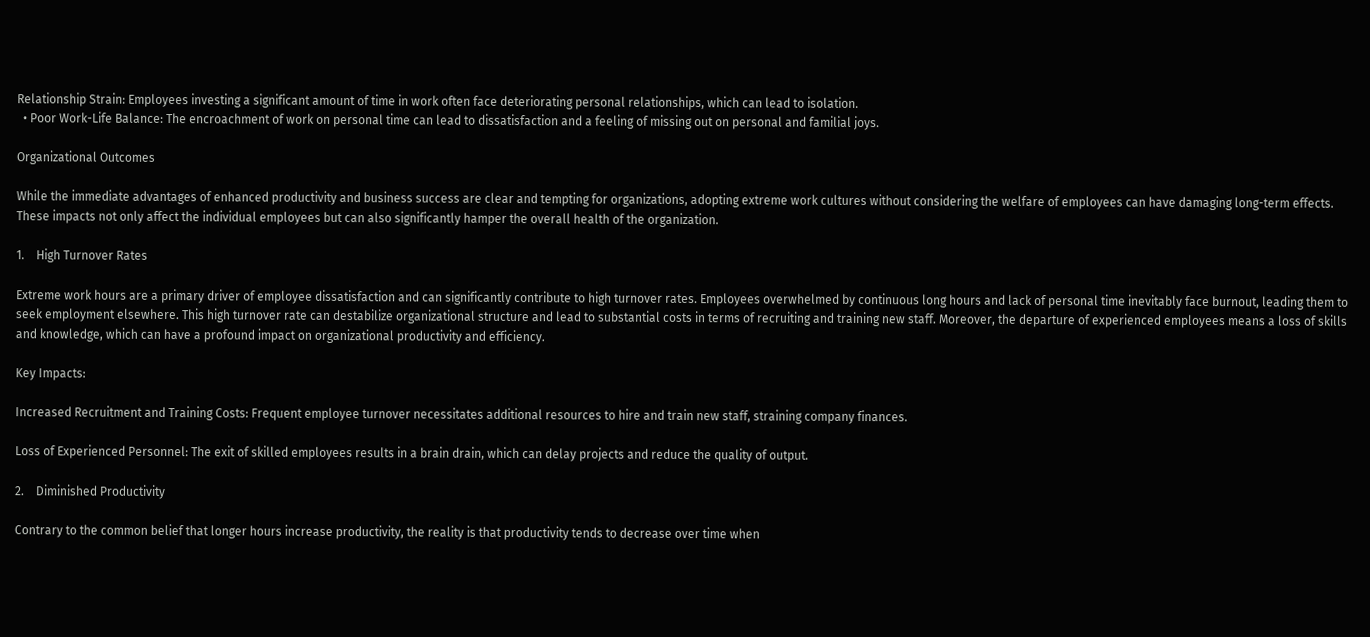Relationship Strain: Employees investing a significant amount of time in work often face deteriorating personal relationships, which can lead to isolation.
  • Poor Work-Life Balance: The encroachment of work on personal time can lead to dissatisfaction and a feeling of missing out on personal and familial joys.

Organizational Outcomes

While the immediate advantages of enhanced productivity and business success are clear and tempting for organizations, adopting extreme work cultures without considering the welfare of employees can have damaging long-term effects. These impacts not only affect the individual employees but can also significantly hamper the overall health of the organization.

1.    High Turnover Rates

Extreme work hours are a primary driver of employee dissatisfaction and can significantly contribute to high turnover rates. Employees overwhelmed by continuous long hours and lack of personal time inevitably face burnout, leading them to seek employment elsewhere. This high turnover rate can destabilize organizational structure and lead to substantial costs in terms of recruiting and training new staff. Moreover, the departure of experienced employees means a loss of skills and knowledge, which can have a profound impact on organizational productivity and efficiency.

Key Impacts:

Increased Recruitment and Training Costs: Frequent employee turnover necessitates additional resources to hire and train new staff, straining company finances.

Loss of Experienced Personnel: The exit of skilled employees results in a brain drain, which can delay projects and reduce the quality of output.

2.    Diminished Productivity

Contrary to the common belief that longer hours increase productivity, the reality is that productivity tends to decrease over time when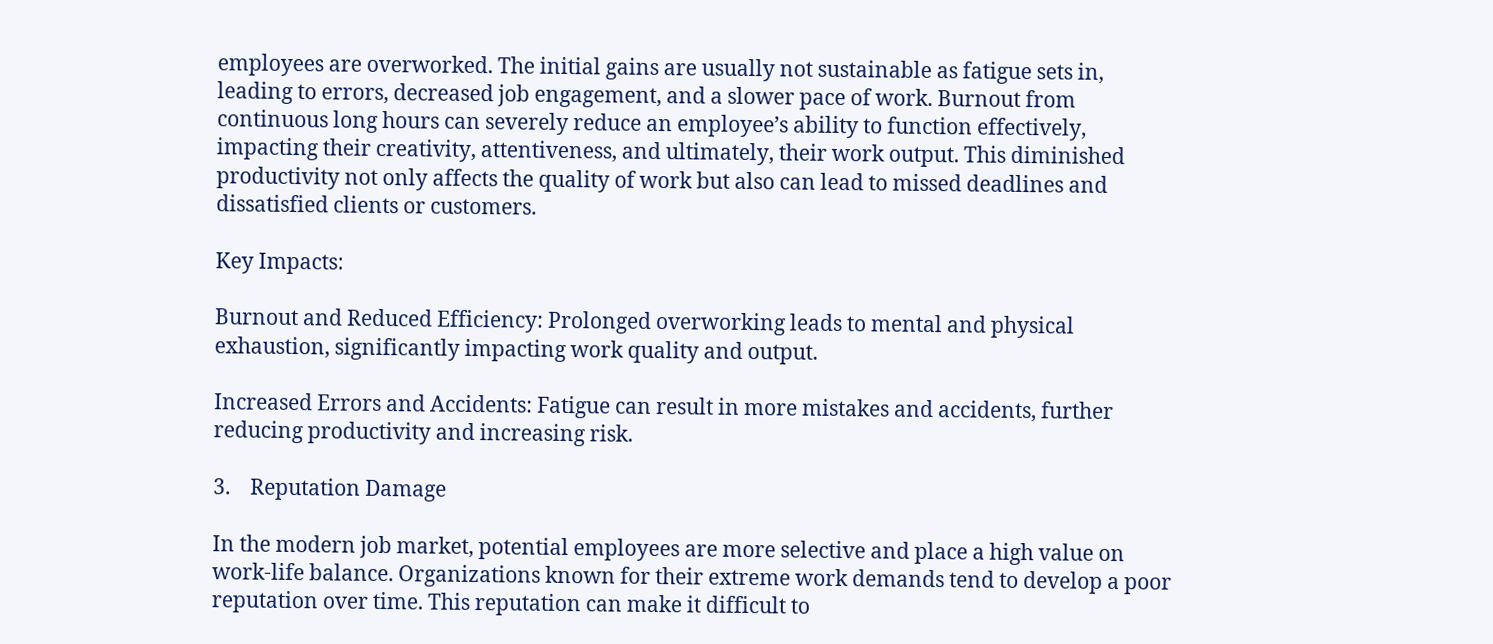employees are overworked. The initial gains are usually not sustainable as fatigue sets in, leading to errors, decreased job engagement, and a slower pace of work. Burnout from continuous long hours can severely reduce an employee’s ability to function effectively, impacting their creativity, attentiveness, and ultimately, their work output. This diminished productivity not only affects the quality of work but also can lead to missed deadlines and dissatisfied clients or customers.

Key Impacts:

Burnout and Reduced Efficiency: Prolonged overworking leads to mental and physical exhaustion, significantly impacting work quality and output.

Increased Errors and Accidents: Fatigue can result in more mistakes and accidents, further reducing productivity and increasing risk.

3.    Reputation Damage

In the modern job market, potential employees are more selective and place a high value on work-life balance. Organizations known for their extreme work demands tend to develop a poor reputation over time. This reputation can make it difficult to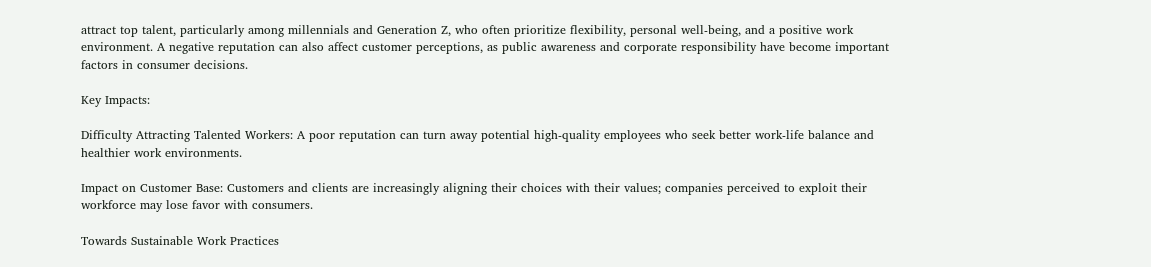attract top talent, particularly among millennials and Generation Z, who often prioritize flexibility, personal well-being, and a positive work environment. A negative reputation can also affect customer perceptions, as public awareness and corporate responsibility have become important factors in consumer decisions.

Key Impacts:

Difficulty Attracting Talented Workers: A poor reputation can turn away potential high-quality employees who seek better work-life balance and healthier work environments.

Impact on Customer Base: Customers and clients are increasingly aligning their choices with their values; companies perceived to exploit their workforce may lose favor with consumers.

Towards Sustainable Work Practices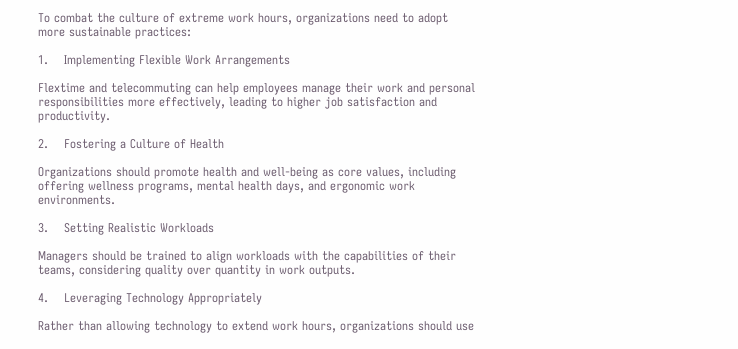To combat the culture of extreme work hours, organizations need to adopt more sustainable practices:

1.    Implementing Flexible Work Arrangements

Flextime and telecommuting can help employees manage their work and personal responsibilities more effectively, leading to higher job satisfaction and productivity.

2.    Fostering a Culture of Health

Organizations should promote health and well-being as core values, including offering wellness programs, mental health days, and ergonomic work environments.

3.    Setting Realistic Workloads

Managers should be trained to align workloads with the capabilities of their teams, considering quality over quantity in work outputs.

4.    Leveraging Technology Appropriately

Rather than allowing technology to extend work hours, organizations should use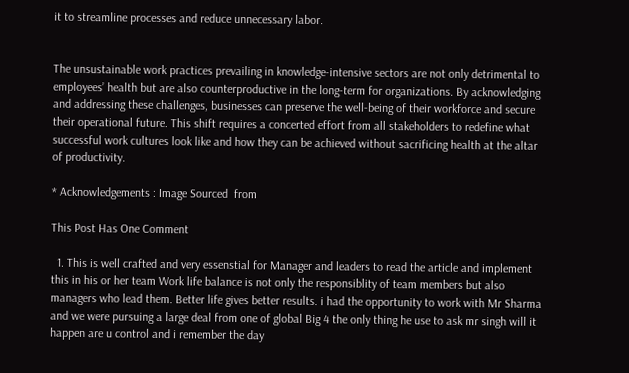it to streamline processes and reduce unnecessary labor.


The unsustainable work practices prevailing in knowledge-intensive sectors are not only detrimental to employees’ health but are also counterproductive in the long-term for organizations. By acknowledging and addressing these challenges, businesses can preserve the well-being of their workforce and secure their operational future. This shift requires a concerted effort from all stakeholders to redefine what successful work cultures look like and how they can be achieved without sacrificing health at the altar of productivity.

* Acknowledgements : Image Sourced  from

This Post Has One Comment

  1. This is well crafted and very essenstial for Manager and leaders to read the article and implement this in his or her team Work life balance is not only the responsiblity of team members but also managers who lead them. Better life gives better results. i had the opportunity to work with Mr Sharma and we were pursuing a large deal from one of global Big 4 the only thing he use to ask mr singh will it happen are u control and i remember the day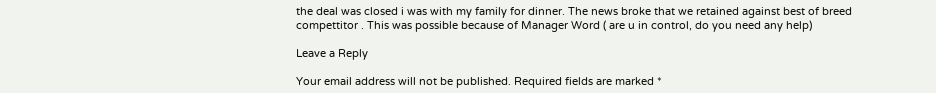the deal was closed i was with my family for dinner. The news broke that we retained against best of breed compettitor . This was possible because of Manager Word ( are u in control, do you need any help)

Leave a Reply

Your email address will not be published. Required fields are marked *